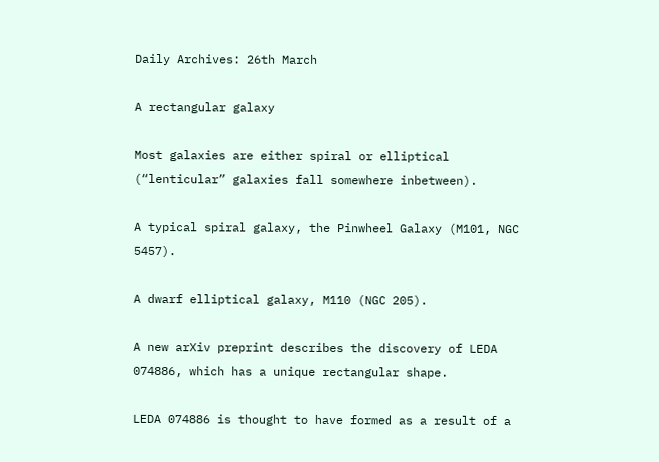Daily Archives: 26th March

A rectangular galaxy

Most galaxies are either spiral or elliptical (“lenticular” galaxies fall somewhere inbetween).

A typical spiral galaxy, the Pinwheel Galaxy (M101, NGC 5457).

A dwarf elliptical galaxy, M110 (NGC 205).

A new arXiv preprint describes the discovery of LEDA 074886, which has a unique rectangular shape.

LEDA 074886 is thought to have formed as a result of a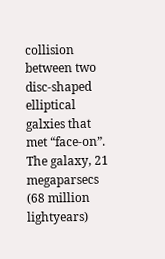collision between two disc-shaped elliptical galxies that met “face-on”. The galaxy, 21 megaparsecs (68 million lightyears)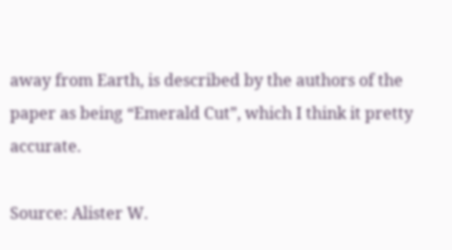away from Earth, is described by the authors of the paper as being “Emerald Cut”, which I think it pretty accurate.

Source: Alister W.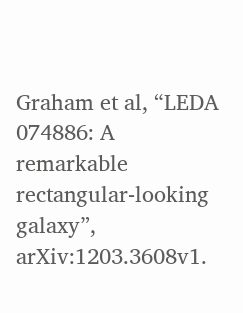Graham et al, “LEDA 074886: A remarkable rectangular-looking galaxy”, arXiv:1203.3608v1.